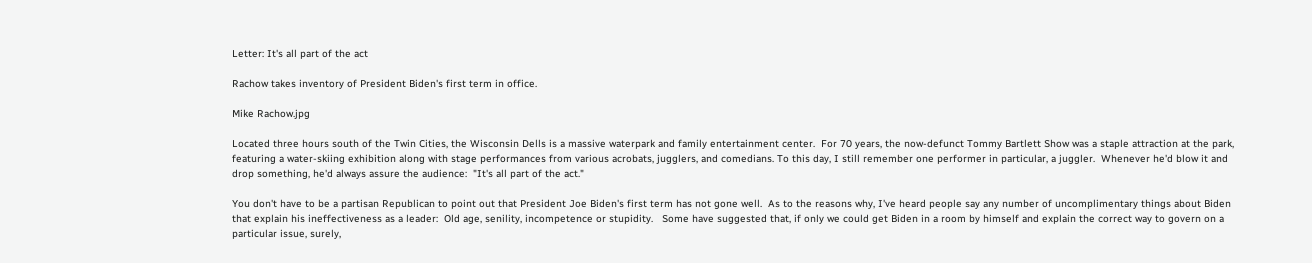Letter: It's all part of the act

Rachow takes inventory of President Biden's first term in office.

Mike Rachow.jpg

Located three hours south of the Twin Cities, the Wisconsin Dells is a massive waterpark and family entertainment center.  For 70 years, the now-defunct Tommy Bartlett Show was a staple attraction at the park, featuring a water-skiing exhibition along with stage performances from various acrobats, jugglers, and comedians. To this day, I still remember one performer in particular, a juggler.  Whenever he'd blow it and drop something, he'd always assure the audience:  "It's all part of the act."

You don't have to be a partisan Republican to point out that President Joe Biden's first term has not gone well.  As to the reasons why, I've heard people say any number of uncomplimentary things about Biden that explain his ineffectiveness as a leader:  Old age, senility, incompetence or stupidity.   Some have suggested that, if only we could get Biden in a room by himself and explain the correct way to govern on a particular issue, surely,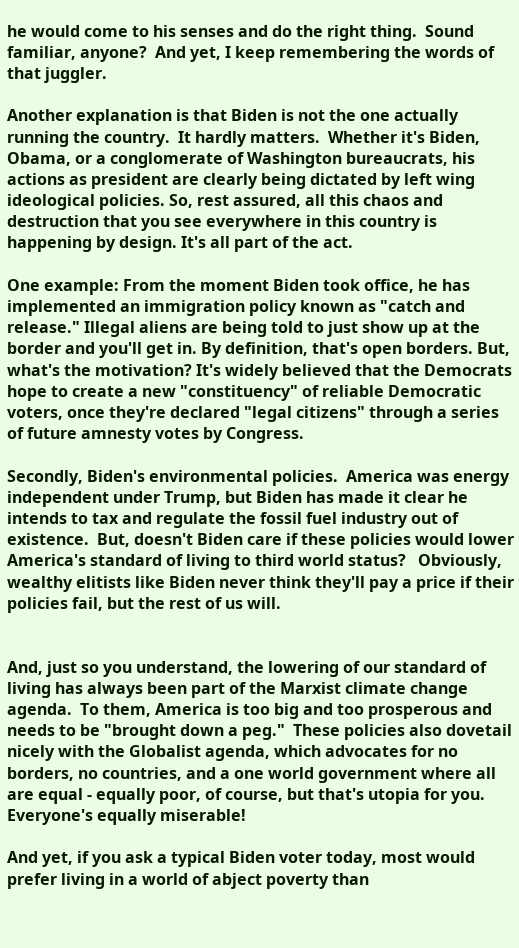he would come to his senses and do the right thing.  Sound familiar, anyone?  And yet, I keep remembering the words of that juggler.

Another explanation is that Biden is not the one actually running the country.  It hardly matters.  Whether it's Biden, Obama, or a conglomerate of Washington bureaucrats, his actions as president are clearly being dictated by left wing ideological policies. So, rest assured, all this chaos and destruction that you see everywhere in this country is happening by design. It's all part of the act.

One example: From the moment Biden took office, he has implemented an immigration policy known as "catch and release." Illegal aliens are being told to just show up at the border and you'll get in. By definition, that's open borders. But, what's the motivation? It's widely believed that the Democrats hope to create a new "constituency" of reliable Democratic voters, once they're declared "legal citizens" through a series of future amnesty votes by Congress.

Secondly, Biden's environmental policies.  America was energy independent under Trump, but Biden has made it clear he intends to tax and regulate the fossil fuel industry out of existence.  But, doesn't Biden care if these policies would lower America's standard of living to third world status?   Obviously, wealthy elitists like Biden never think they'll pay a price if their policies fail, but the rest of us will.


And, just so you understand, the lowering of our standard of living has always been part of the Marxist climate change agenda.  To them, America is too big and too prosperous and needs to be "brought down a peg."  These policies also dovetail nicely with the Globalist agenda, which advocates for no borders, no countries, and a one world government where all are equal - equally poor, of course, but that's utopia for you. Everyone's equally miserable!

And yet, if you ask a typical Biden voter today, most would prefer living in a world of abject poverty than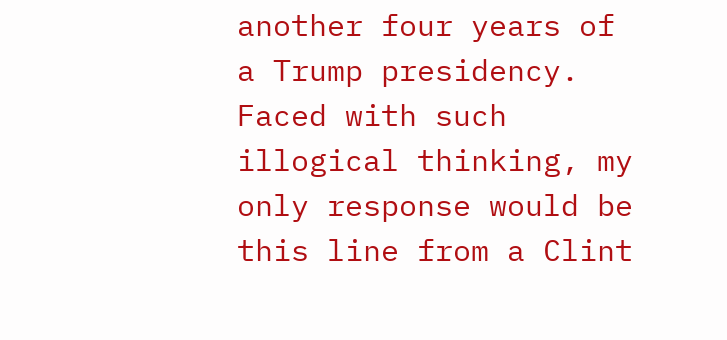another four years of a Trump presidency. Faced with such illogical thinking, my only response would be this line from a Clint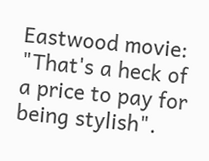Eastwood movie: "That's a heck of a price to pay for being stylish".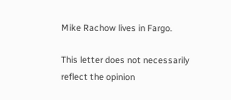Mike Rachow lives in Fargo.

This letter does not necessarily reflect the opinion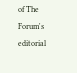of The Forum's editorial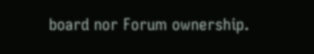board nor Forum ownership.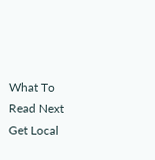What To Read Next
Get Local